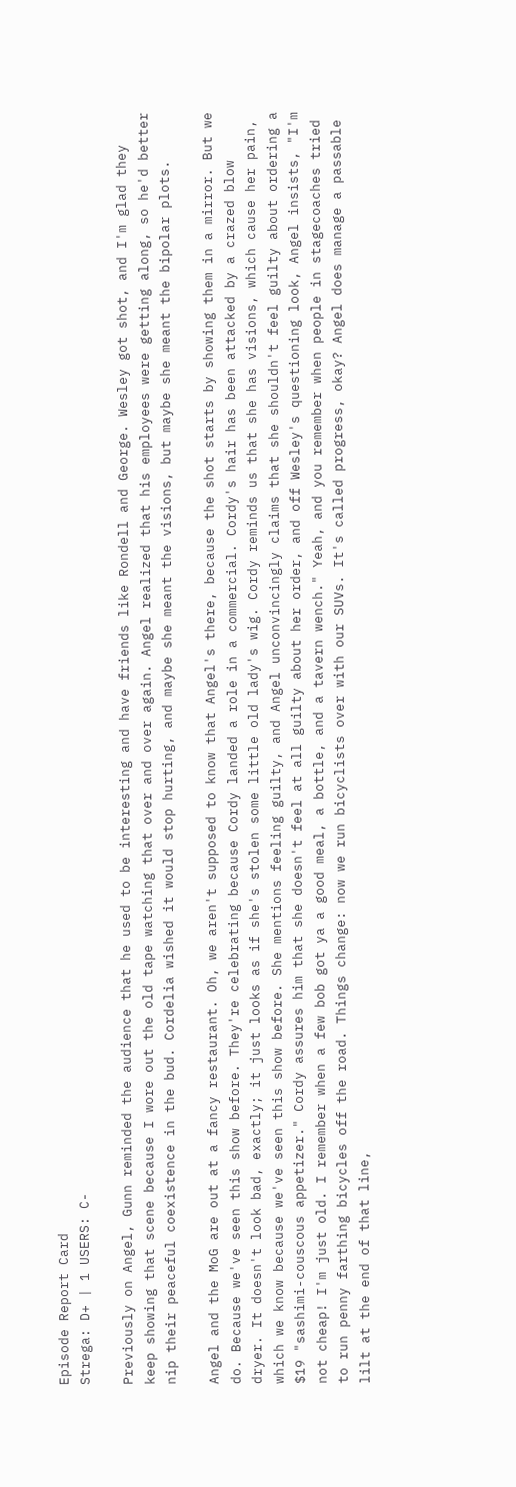Episode Report Card
Strega: D+ | 1 USERS: C-

Previously on Angel, Gunn reminded the audience that he used to be interesting and have friends like Rondell and George. Wesley got shot, and I'm glad they keep showing that scene because I wore out the old tape watching that over and over again. Angel realized that his employees were getting along, so he'd better nip their peaceful coexistence in the bud. Cordelia wished it would stop hurting, and maybe she meant the visions, but maybe she meant the bipolar plots.

Angel and the MoG are out at a fancy restaurant. Oh, we aren't supposed to know that Angel's there, because the shot starts by showing them in a mirror. But we do. Because we've seen this show before. They're celebrating because Cordy landed a role in a commercial. Cordy's hair has been attacked by a crazed blow dryer. It doesn't look bad, exactly; it just looks as if she's stolen some little old lady's wig. Cordy reminds us that she has visions, which cause her pain, which we know because we've seen this show before. She mentions feeling guilty, and Angel unconvincingly claims that she shouldn't feel guilty about ordering a $19 "sashimi-couscous appetizer." Cordy assures him that she doesn't feel at all guilty about her order, and off Wesley's questioning look, Angel insists, "I'm not cheap! I'm just old. I remember when a few bob got ya a good meal, a bottle, and a tavern wench." Yeah, and you remember when people in stagecoaches tried to run penny farthing bicycles off the road. Things change: now we run bicyclists over with our SUVs. It's called progress, okay? Angel does manage a passable lilt at the end of that line,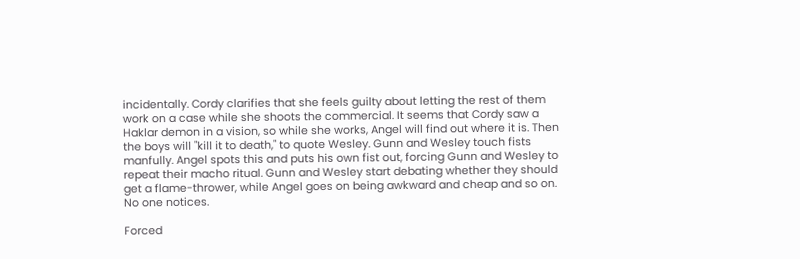incidentally. Cordy clarifies that she feels guilty about letting the rest of them work on a case while she shoots the commercial. It seems that Cordy saw a Haklar demon in a vision, so while she works, Angel will find out where it is. Then the boys will "kill it to death," to quote Wesley. Gunn and Wesley touch fists manfully. Angel spots this and puts his own fist out, forcing Gunn and Wesley to repeat their macho ritual. Gunn and Wesley start debating whether they should get a flame-thrower, while Angel goes on being awkward and cheap and so on. No one notices.

Forced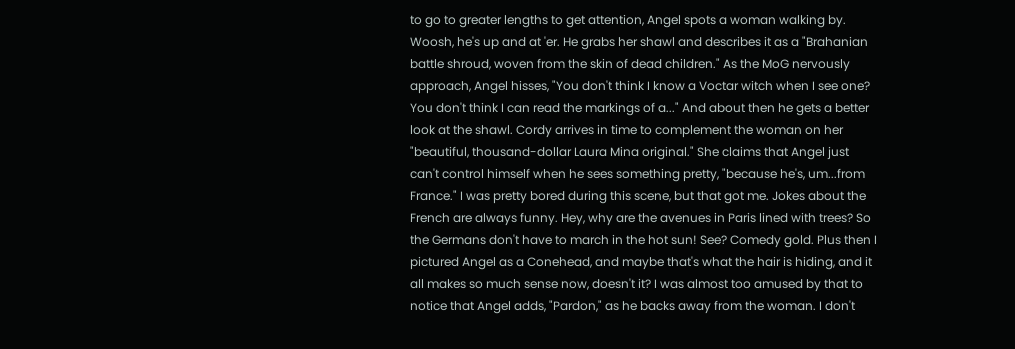to go to greater lengths to get attention, Angel spots a woman walking by. Woosh, he's up and at 'er. He grabs her shawl and describes it as a "Brahanian battle shroud, woven from the skin of dead children." As the MoG nervously approach, Angel hisses, "You don't think I know a Voctar witch when I see one? You don't think I can read the markings of a..." And about then he gets a better look at the shawl. Cordy arrives in time to complement the woman on her "beautiful, thousand-dollar Laura Mina original." She claims that Angel just can't control himself when he sees something pretty, "because he's, um...from France." I was pretty bored during this scene, but that got me. Jokes about the French are always funny. Hey, why are the avenues in Paris lined with trees? So the Germans don't have to march in the hot sun! See? Comedy gold. Plus then I pictured Angel as a Conehead, and maybe that's what the hair is hiding, and it all makes so much sense now, doesn't it? I was almost too amused by that to notice that Angel adds, "Pardon," as he backs away from the woman. I don't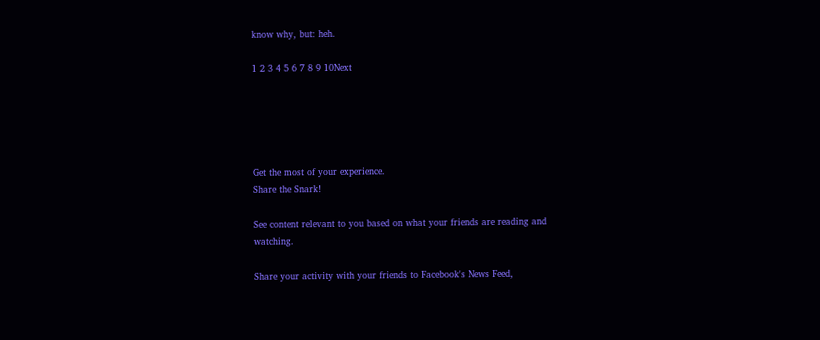know why, but: heh.

1 2 3 4 5 6 7 8 9 10Next





Get the most of your experience.
Share the Snark!

See content relevant to you based on what your friends are reading and watching.

Share your activity with your friends to Facebook's News Feed,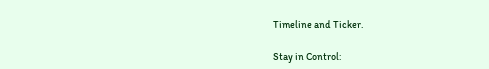Timeline and Ticker.

Stay in Control: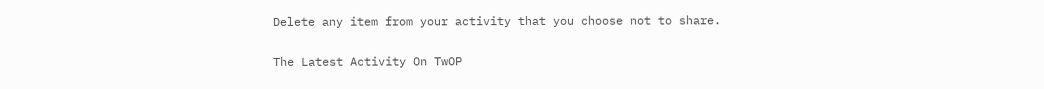Delete any item from your activity that you choose not to share.

The Latest Activity On TwOP